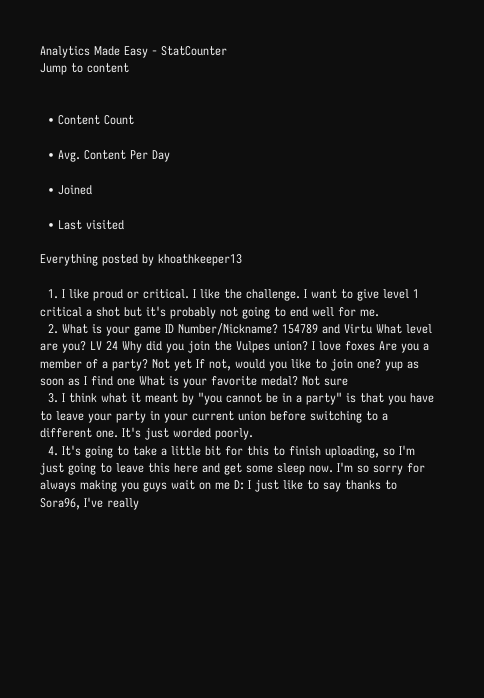Analytics Made Easy - StatCounter
Jump to content


  • Content Count

  • Avg. Content Per Day

  • Joined

  • Last visited

Everything posted by khoathkeeper13

  1. I like proud or critical. I like the challenge. I want to give level 1 critical a shot but it's probably not going to end well for me.
  2. What is your game ID Number/Nickname? 154789 and Virtu What level are you? LV 24 Why did you join the Vulpes union? I love foxes Are you a member of a party? Not yet If not, would you like to join one? yup as soon as I find one What is your favorite medal? Not sure
  3. I think what it meant by "you cannot be in a party" is that you have to leave your party in your current union before switching to a different one. It's just worded poorly.
  4. It's going to take a little bit for this to finish uploading, so I'm just going to leave this here and get some sleep now. I'm so sorry for always making you guys wait on me D: I just like to say thanks to Sora96, I've really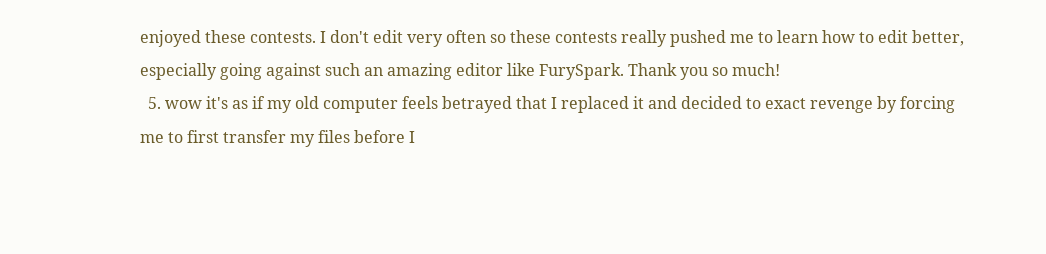enjoyed these contests. I don't edit very often so these contests really pushed me to learn how to edit better, especially going against such an amazing editor like FurySpark. Thank you so much!
  5. wow it's as if my old computer feels betrayed that I replaced it and decided to exact revenge by forcing me to first transfer my files before I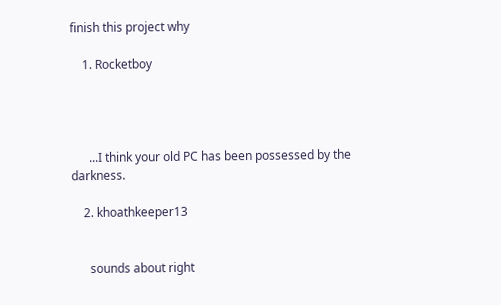finish this project why

    1. Rocketboy




      ...I think your old PC has been possessed by the darkness.

    2. khoathkeeper13


      sounds about right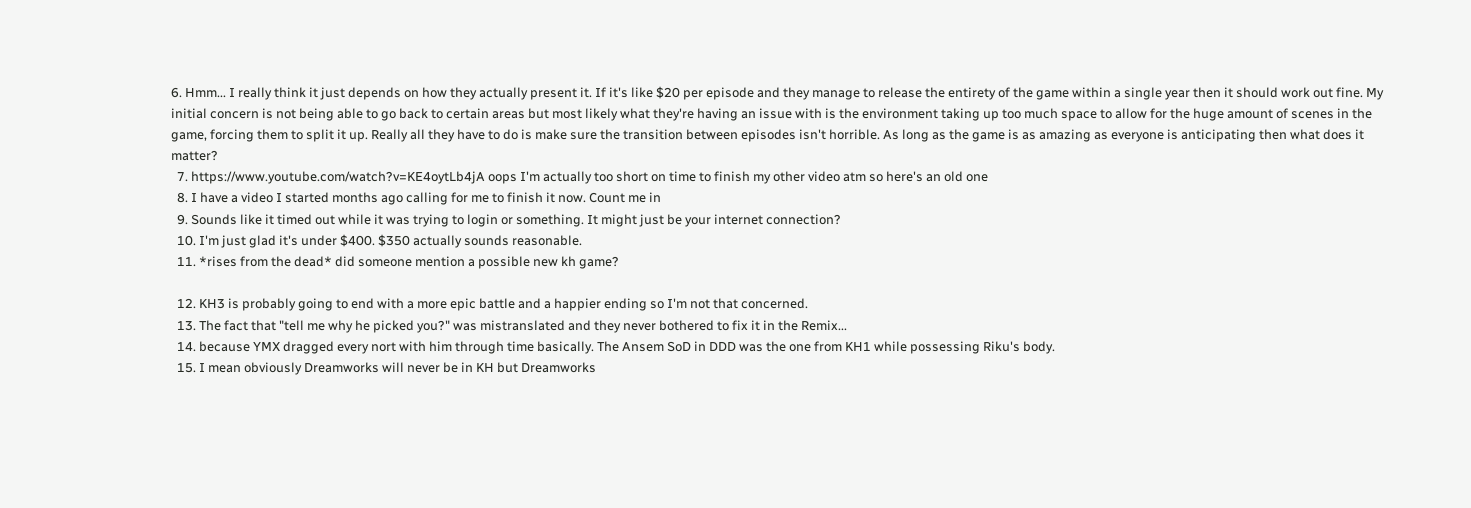6. Hmm... I really think it just depends on how they actually present it. If it's like $20 per episode and they manage to release the entirety of the game within a single year then it should work out fine. My initial concern is not being able to go back to certain areas but most likely what they're having an issue with is the environment taking up too much space to allow for the huge amount of scenes in the game, forcing them to split it up. Really all they have to do is make sure the transition between episodes isn't horrible. As long as the game is as amazing as everyone is anticipating then what does it matter?
  7. https://www.youtube.com/watch?v=KE4oytLb4jA oops I'm actually too short on time to finish my other video atm so here's an old one
  8. I have a video I started months ago calling for me to finish it now. Count me in
  9. Sounds like it timed out while it was trying to login or something. It might just be your internet connection?
  10. I'm just glad it's under $400. $350 actually sounds reasonable.
  11. *rises from the dead* did someone mention a possible new kh game?

  12. KH3 is probably going to end with a more epic battle and a happier ending so I'm not that concerned.
  13. The fact that "tell me why he picked you?" was mistranslated and they never bothered to fix it in the Remix...
  14. because YMX dragged every nort with him through time basically. The Ansem SoD in DDD was the one from KH1 while possessing Riku's body.
  15. I mean obviously Dreamworks will never be in KH but Dreamworks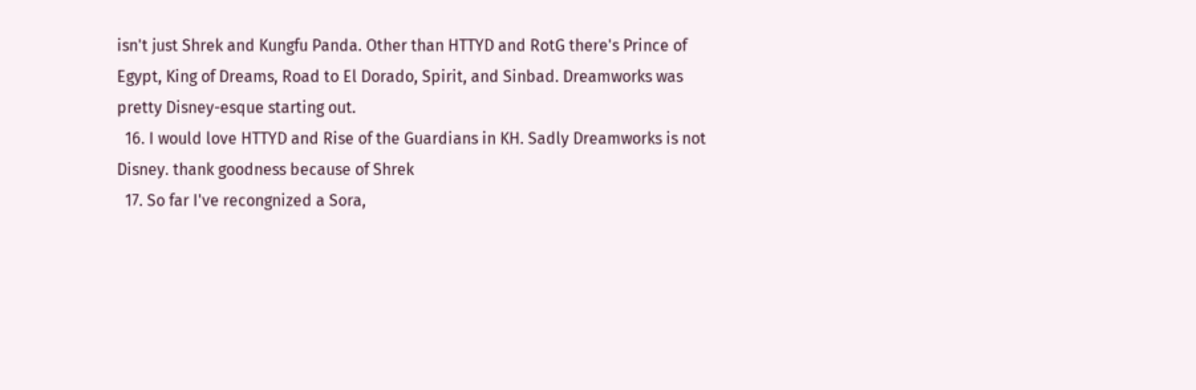isn't just Shrek and Kungfu Panda. Other than HTTYD and RotG there's Prince of Egypt, King of Dreams, Road to El Dorado, Spirit, and Sinbad. Dreamworks was pretty Disney-esque starting out.
  16. I would love HTTYD and Rise of the Guardians in KH. Sadly Dreamworks is not Disney. thank goodness because of Shrek
  17. So far I've recongnized a Sora,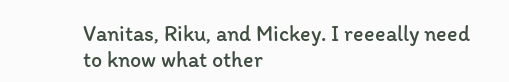Vanitas, Riku, and Mickey. I reeeally need to know what other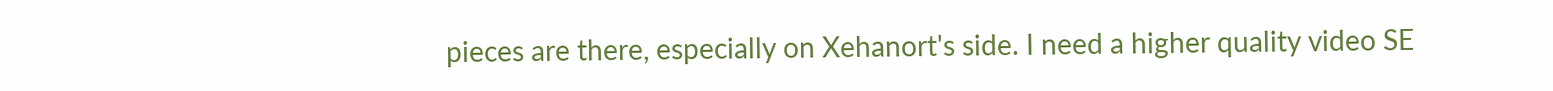pieces are there, especially on Xehanort's side. I need a higher quality video SE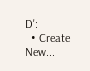D':
  • Create New...